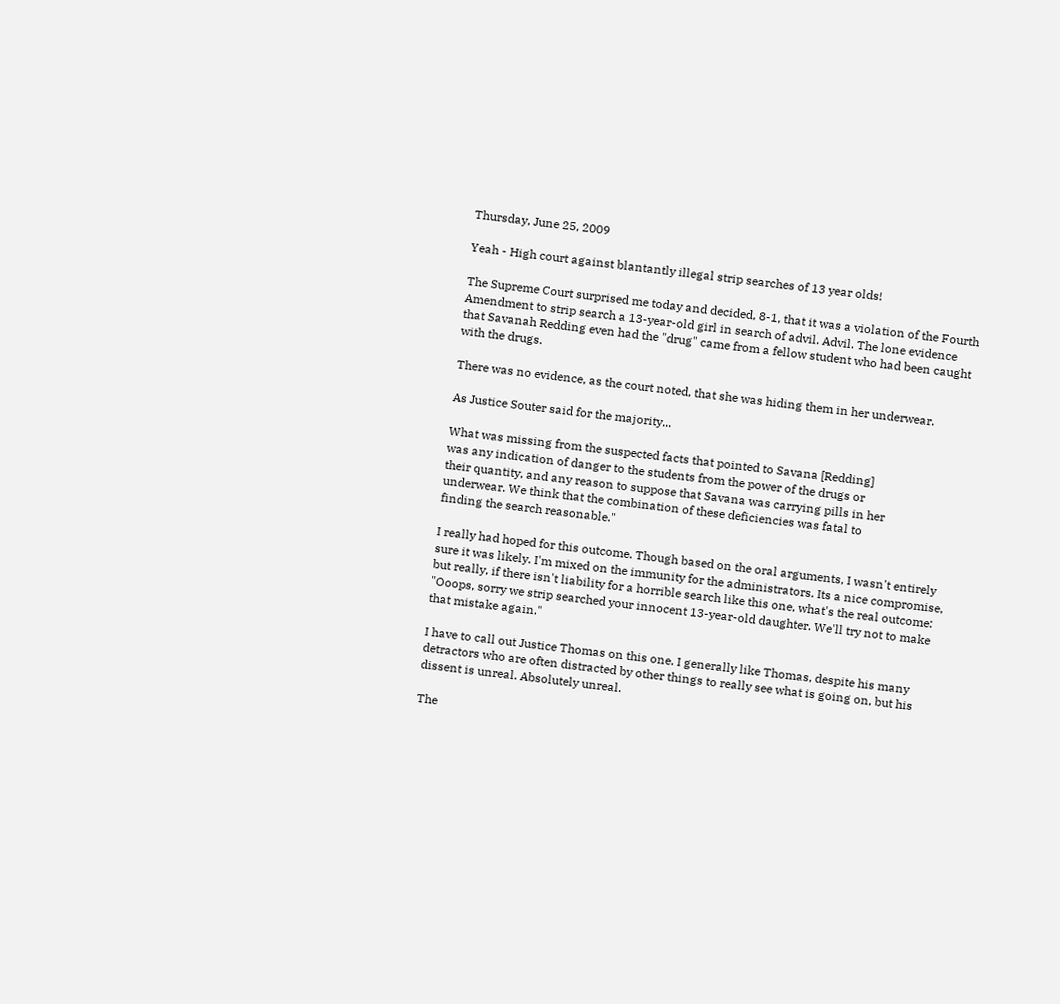Thursday, June 25, 2009

Yeah - High court against blantantly illegal strip searches of 13 year olds!

The Supreme Court surprised me today and decided, 8-1, that it was a violation of the Fourth Amendment to strip search a 13-year-old girl in search of advil. Advil. The lone evidence that Savanah Redding even had the "drug" came from a fellow student who had been caught with the drugs.

There was no evidence, as the court noted, that she was hiding them in her underwear.

As Justice Souter said for the majority...

What was missing from the suspected facts that pointed to Savana [Redding]
was any indication of danger to the students from the power of the drugs or
their quantity, and any reason to suppose that Savana was carrying pills in her
underwear. We think that the combination of these deficiencies was fatal to
finding the search reasonable."

I really had hoped for this outcome. Though based on the oral arguments, I wasn't entirely sure it was likely. I'm mixed on the immunity for the administrators. Its a nice compromise, but really, if there isn't liability for a horrible search like this one, what's the real outcome: "Ooops, sorry we strip searched your innocent 13-year-old daughter. We'll try not to make that mistake again."

I have to call out Justice Thomas on this one. I generally like Thomas, despite his many detractors who are often distracted by other things to really see what is going on, but his dissent is unreal. Absolutely unreal.

The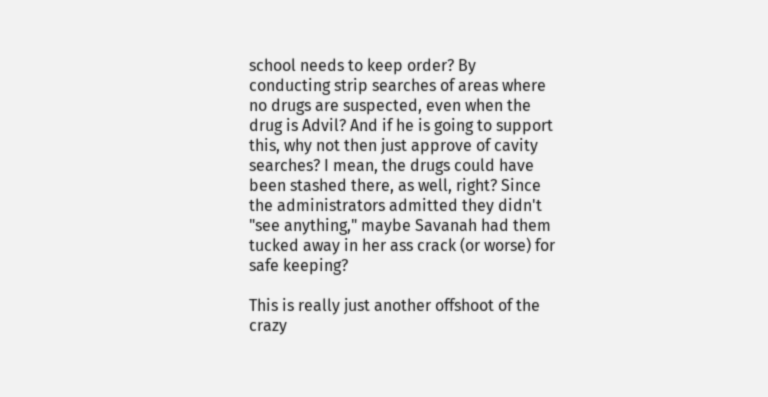school needs to keep order? By conducting strip searches of areas where no drugs are suspected, even when the drug is Advil? And if he is going to support this, why not then just approve of cavity searches? I mean, the drugs could have been stashed there, as well, right? Since the administrators admitted they didn't "see anything," maybe Savanah had them tucked away in her ass crack (or worse) for safe keeping?

This is really just another offshoot of the crazy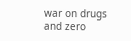war on drugs and zero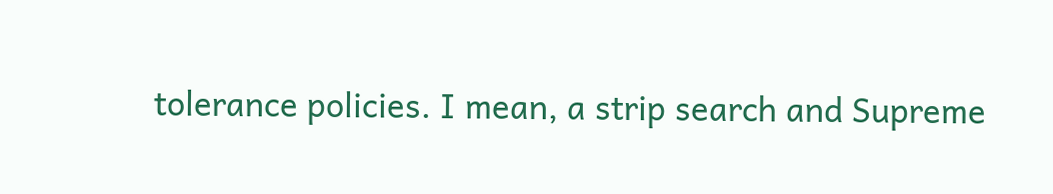tolerance policies. I mean, a strip search and Supreme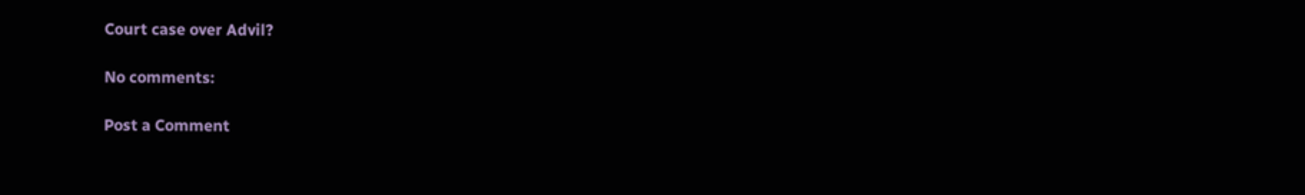Court case over Advil?

No comments:

Post a Comment